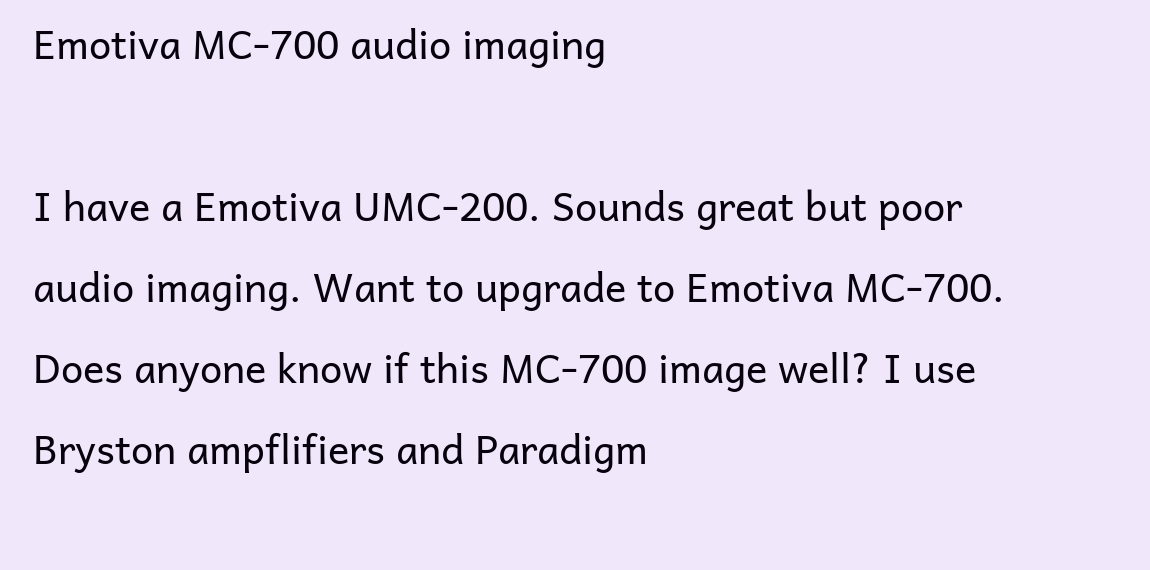Emotiva MC-700 audio imaging

I have a Emotiva UMC-200. Sounds great but poor audio imaging. Want to upgrade to Emotiva MC-700. Does anyone know if this MC-700 image well? I use Bryston ampflifiers and Paradigm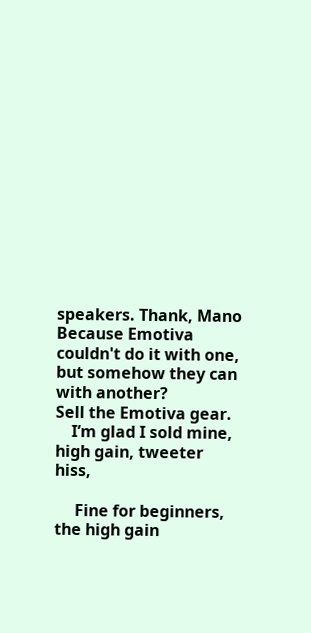speakers. Thank, Mano
Because Emotiva couldn't do it with one, but somehow they can with another?
Sell the Emotiva gear.
    I’m glad I sold mine, high gain, tweeter hiss,

     Fine for beginners, the high gain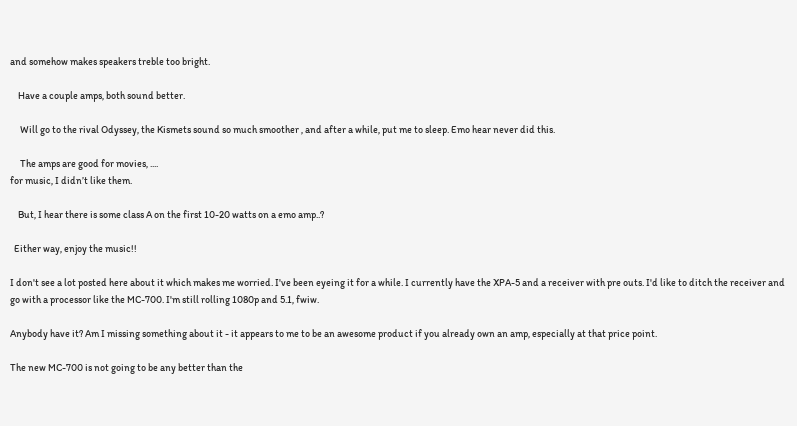and somehow makes speakers treble too bright.

    Have a couple amps, both sound better.

     Will go to the rival Odyssey, the Kismets sound so much smoother , and after a while, put me to sleep. Emo hear never did this.

     The amps are good for movies, ....
for music, I didn’t like them.

    But, I hear there is some class A on the first 10-20 watts on a emo amp..?

  Either way, enjoy the music!!

I don't see a lot posted here about it which makes me worried. I've been eyeing it for a while. I currently have the XPA-5 and a receiver with pre outs. I'd like to ditch the receiver and go with a processor like the MC-700. I'm still rolling 1080p and 5.1, fwiw.

Anybody have it? Am I missing something about it - it appears to me to be an awesome product if you already own an amp, especially at that price point.

The new MC-700 is not going to be any better than the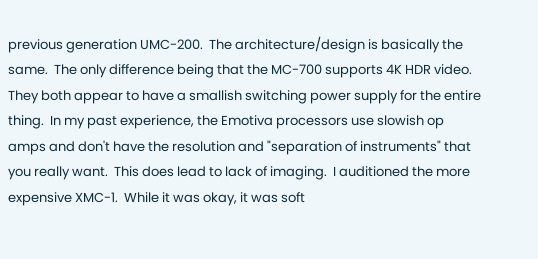previous generation UMC-200.  The architecture/design is basically the same.  The only difference being that the MC-700 supports 4K HDR video.  They both appear to have a smallish switching power supply for the entire thing.  In my past experience, the Emotiva processors use slowish op amps and don't have the resolution and "separation of instruments" that you really want.  This does lead to lack of imaging.  I auditioned the more expensive XMC-1.  While it was okay, it was soft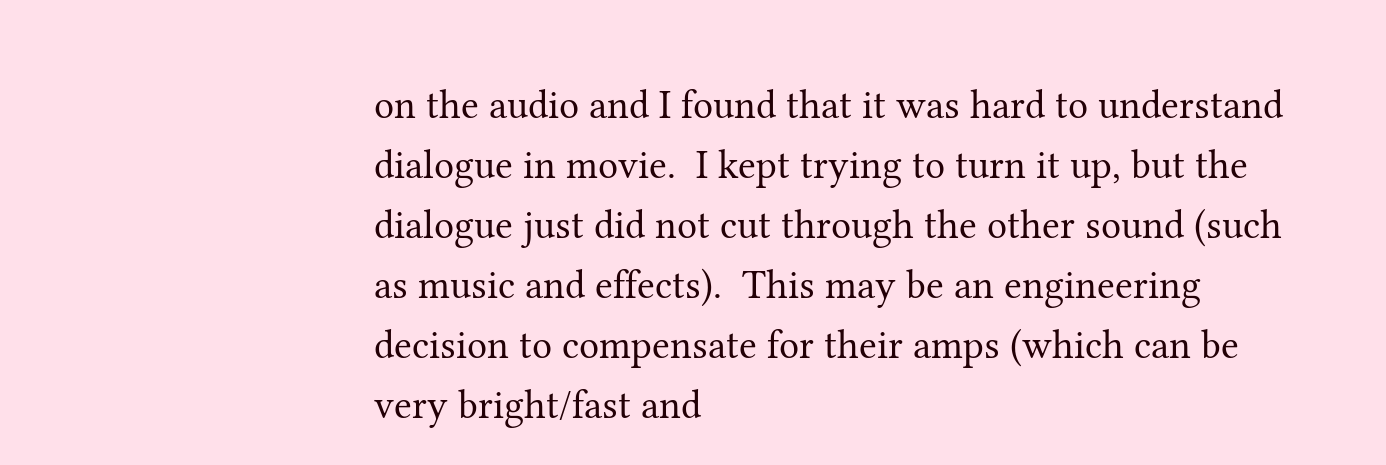on the audio and I found that it was hard to understand dialogue in movie.  I kept trying to turn it up, but the dialogue just did not cut through the other sound (such as music and effects).  This may be an engineering decision to compensate for their amps (which can be very bright/fast and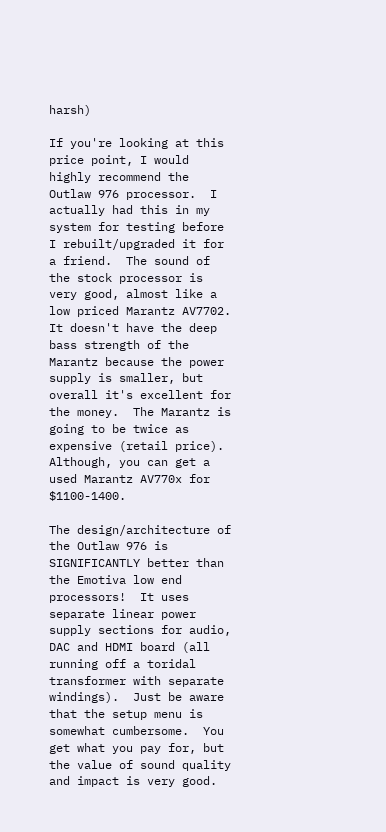harsh)

If you're looking at this price point, I would highly recommend the Outlaw 976 processor.  I actually had this in my system for testing before I rebuilt/upgraded it for a friend.  The sound of the stock processor is very good, almost like a low priced Marantz AV7702.  It doesn't have the deep bass strength of the Marantz because the power supply is smaller, but overall it's excellent for the money.  The Marantz is going to be twice as expensive (retail price).  Although, you can get a used Marantz AV770x for $1100-1400.

The design/architecture of the Outlaw 976 is SIGNIFICANTLY better than the Emotiva low end processors!  It uses separate linear power supply sections for audio, DAC and HDMI board (all running off a toridal transformer with separate windings).  Just be aware that the setup menu is somewhat cumbersome.  You get what you pay for, but the value of sound quality and impact is very good.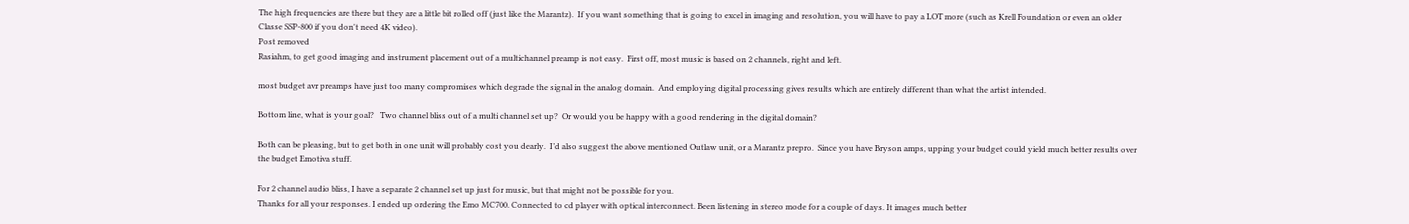The high frequencies are there but they are a little bit rolled off (just like the Marantz).  If you want something that is going to excel in imaging and resolution, you will have to pay a LOT more (such as Krell Foundation or even an older Classe SSP-800 if you don't need 4K video).
Post removed
Rasiahm, to get good imaging and instrument placement out of a multichannel preamp is not easy.  First off, most music is based on 2 channels, right and left.

most budget avr preamps have just too many compromises which degrade the signal in the analog domain.  And employing digital processing gives results which are entirely different than what the artist intended.

Bottom line, what is your goal?   Two channel bliss out of a multi channel set up?  Or would you be happy with a good rendering in the digital domain?

Both can be pleasing, but to get both in one unit will probably cost you dearly.  I’d also suggest the above mentioned Outlaw unit, or a Marantz prepro.  Since you have Bryson amps, upping your budget could yield much better results over the budget Emotiva stuff.

For 2 channel audio bliss, I have a separate 2 channel set up just for music, but that might not be possible for you.
Thanks for all your responses. I ended up ordering the Emo MC700. Connected to cd player with optical interconnect. Been listening in stereo mode for a couple of days. It images much better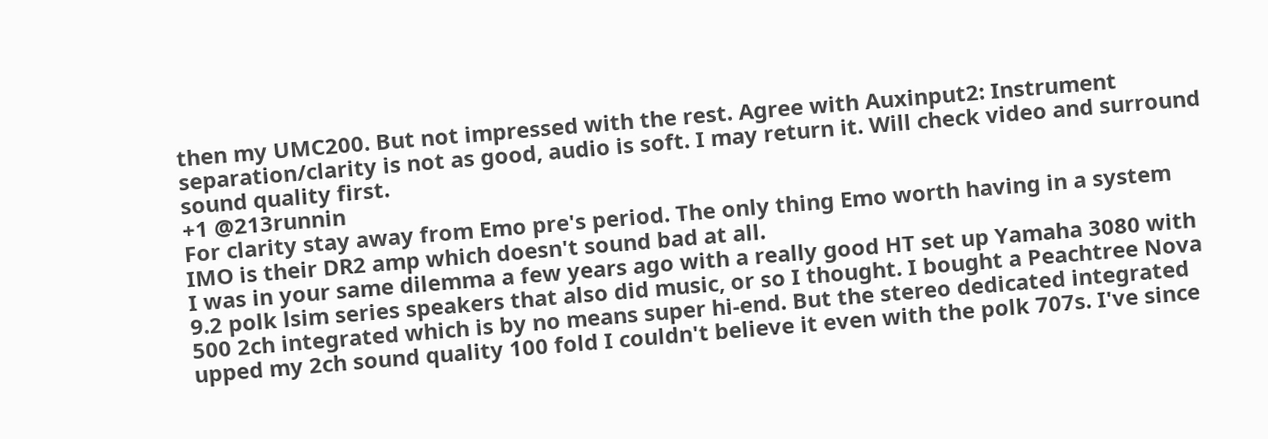then my UMC200. But not impressed with the rest. Agree with Auxinput2: Instrument separation/clarity is not as good, audio is soft. I may return it. Will check video and surround sound quality first.
+1 @213runnin
For clarity stay away from Emo pre's period. The only thing Emo worth having in a system IMO is their DR2 amp which doesn't sound bad at all.
I was in your same dilemma a few years ago with a really good HT set up Yamaha 3080 with 9.2 polk lsim series speakers that also did music, or so I thought. I bought a Peachtree Nova 500 2ch integrated which is by no means super hi-end. But the stereo dedicated integrated upped my 2ch sound quality 100 fold I couldn't believe it even with the polk 707s. I've since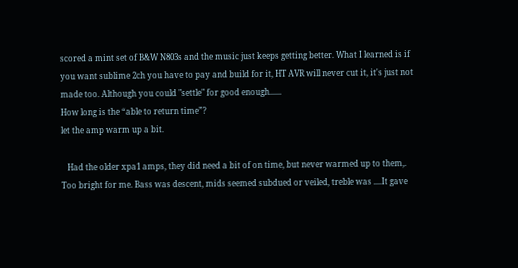scored a mint set of B&W N803s and the music just keeps getting better. What I learned is if you want sublime 2ch you have to pay and build for it, HT AVR will never cut it, it's just not made too. Although you could "settle" for good enough......
How long is the “able to return time”?
let the amp warm up a bit.

   Had the older xpa1 amps, they did need a bit of on time, but never warmed up to them,. Too bright for me. Bass was descent, mids seemed subdued or veiled, treble was ....It gave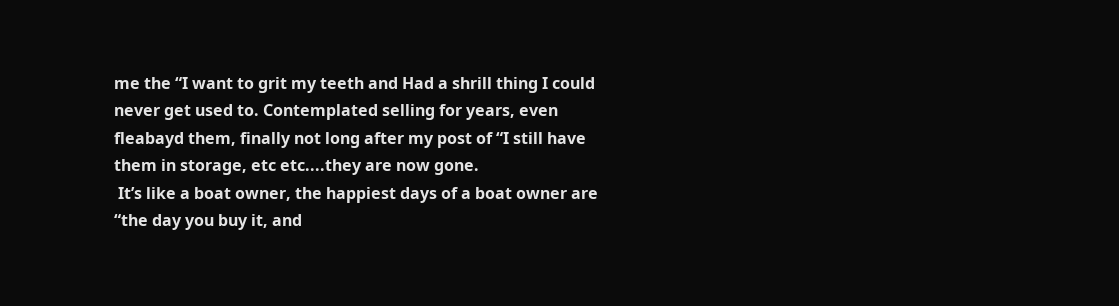me the “I want to grit my teeth and Had a shrill thing I could never get used to. Contemplated selling for years, even fleabayd them, finally not long after my post of “I still have them in storage, etc etc....they are now gone.
 It’s like a boat owner, the happiest days of a boat owner are “the day you buy it, and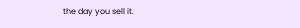the day you sell it.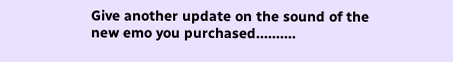Give another update on the sound of the new emo you purchased..........